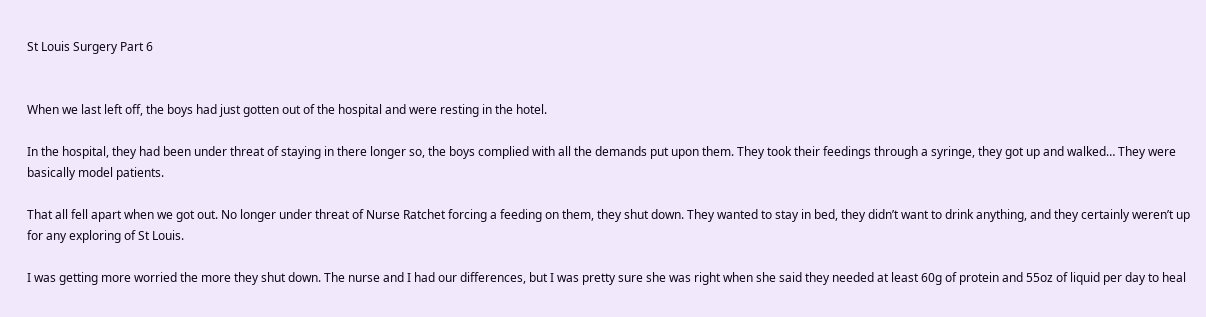St Louis Surgery Part 6


When we last left off, the boys had just gotten out of the hospital and were resting in the hotel.

In the hospital, they had been under threat of staying in there longer so, the boys complied with all the demands put upon them. They took their feedings through a syringe, they got up and walked… They were basically model patients.

That all fell apart when we got out. No longer under threat of Nurse Ratchet forcing a feeding on them, they shut down. They wanted to stay in bed, they didn’t want to drink anything, and they certainly weren’t up for any exploring of St Louis.

I was getting more worried the more they shut down. The nurse and I had our differences, but I was pretty sure she was right when she said they needed at least 60g of protein and 55oz of liquid per day to heal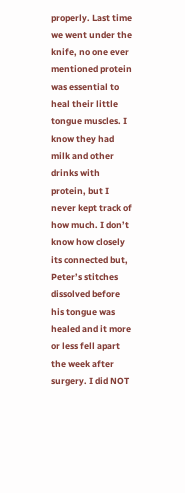properly. Last time we went under the knife, no one ever mentioned protein was essential to heal their little tongue muscles. I know they had milk and other drinks with protein, but I never kept track of how much. I don’t know how closely its connected but, Peter’s stitches dissolved before his tongue was healed and it more or less fell apart the week after surgery. I did NOT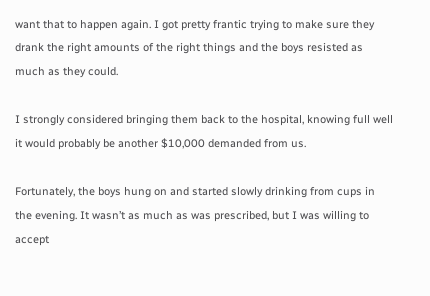want that to happen again. I got pretty frantic trying to make sure they drank the right amounts of the right things and the boys resisted as much as they could.

I strongly considered bringing them back to the hospital, knowing full well it would probably be another $10,000 demanded from us.

Fortunately, the boys hung on and started slowly drinking from cups in the evening. It wasn’t as much as was prescribed, but I was willing to accept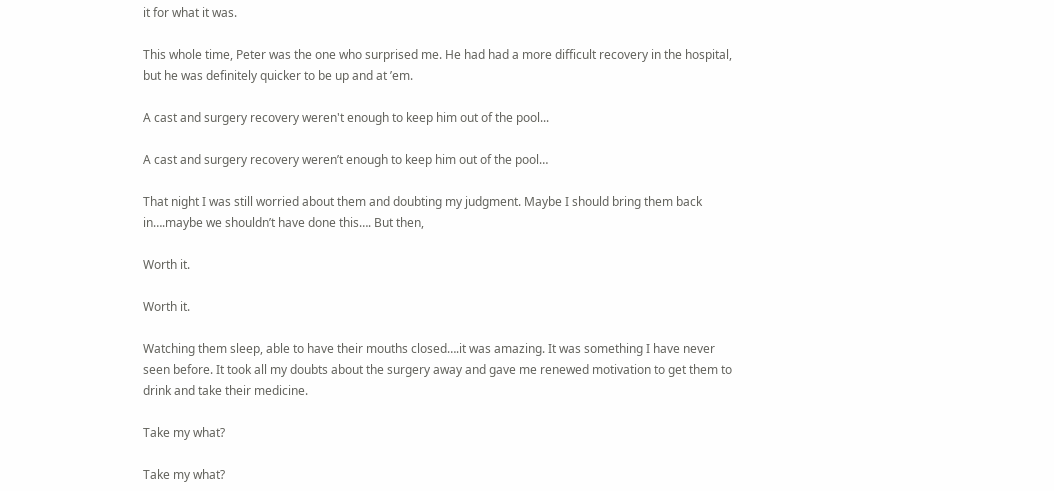it for what it was.

This whole time, Peter was the one who surprised me. He had had a more difficult recovery in the hospital, but he was definitely quicker to be up and at ’em.

A cast and surgery recovery weren't enough to keep him out of the pool...

A cast and surgery recovery weren’t enough to keep him out of the pool…

That night I was still worried about them and doubting my judgment. Maybe I should bring them back in….maybe we shouldn’t have done this…. But then,

Worth it.

Worth it.

Watching them sleep, able to have their mouths closed….it was amazing. It was something I have never seen before. It took all my doubts about the surgery away and gave me renewed motivation to get them to drink and take their medicine.

Take my what?

Take my what?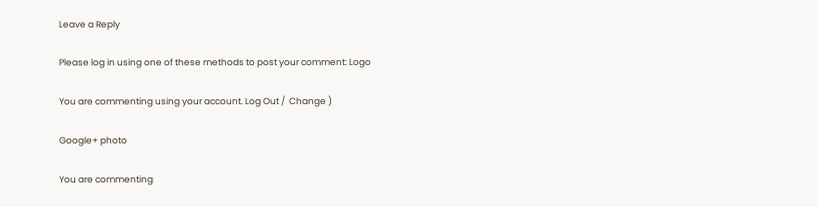Leave a Reply

Please log in using one of these methods to post your comment: Logo

You are commenting using your account. Log Out /  Change )

Google+ photo

You are commenting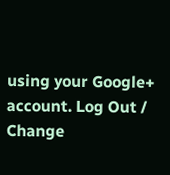using your Google+ account. Log Out /  Change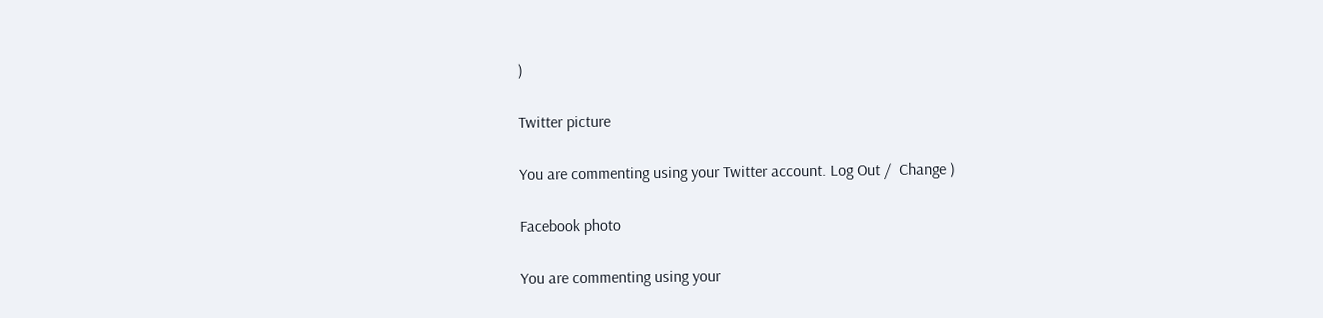)

Twitter picture

You are commenting using your Twitter account. Log Out /  Change )

Facebook photo

You are commenting using your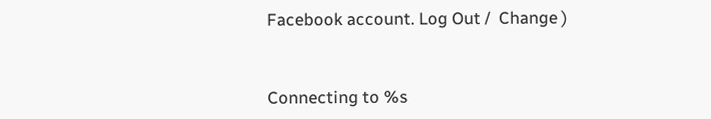Facebook account. Log Out /  Change )


Connecting to %s